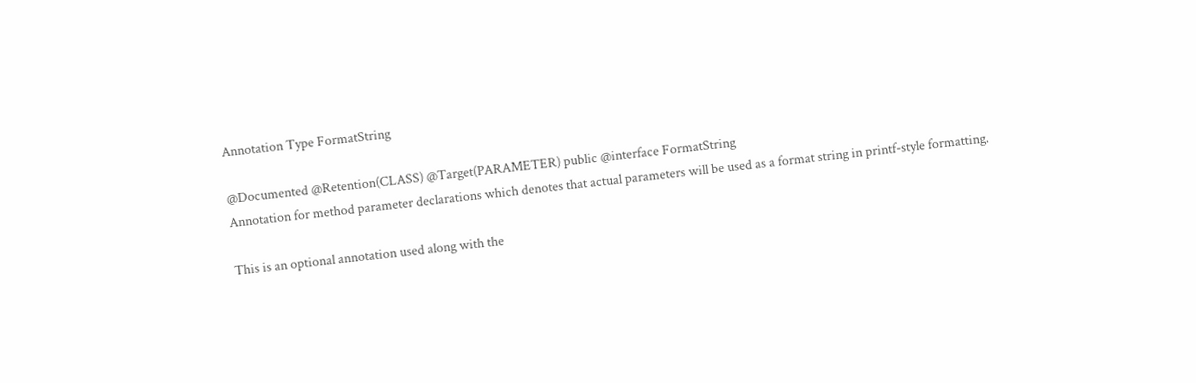Annotation Type FormatString

@Documented @Retention(CLASS) @Target(PARAMETER) public @interface FormatString
Annotation for method parameter declarations which denotes that actual parameters will be used as a format string in printf-style formatting.

This is an optional annotation used along with the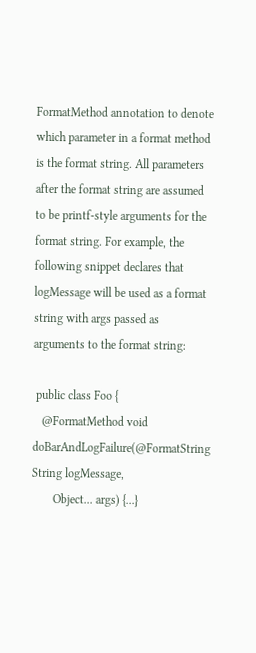FormatMethod annotation to denote which parameter in a format method is the format string. All parameters after the format string are assumed to be printf-style arguments for the format string. For example, the following snippet declares that logMessage will be used as a format string with args passed as arguments to the format string:

 public class Foo {
   @FormatMethod void doBarAndLogFailure(@FormatString String logMessage,
       Object... args) {...}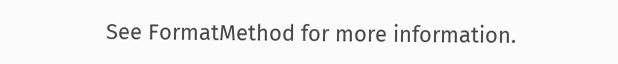See FormatMethod for more information.